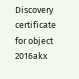Discovery certificate for object 2016akx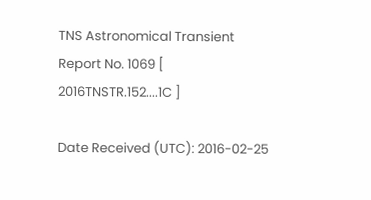TNS Astronomical Transient Report No. 1069 [ 2016TNSTR.152....1C ]

Date Received (UTC): 2016-02-25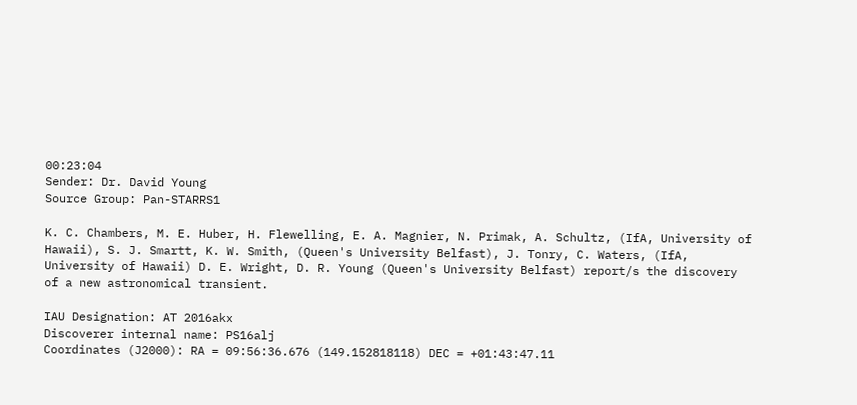00:23:04
Sender: Dr. David Young
Source Group: Pan-STARRS1

K. C. Chambers, M. E. Huber, H. Flewelling, E. A. Magnier, N. Primak, A. Schultz, (IfA, University of Hawaii), S. J. Smartt, K. W. Smith, (Queen's University Belfast), J. Tonry, C. Waters, (IfA, University of Hawaii) D. E. Wright, D. R. Young (Queen's University Belfast) report/s the discovery of a new astronomical transient.

IAU Designation: AT 2016akx
Discoverer internal name: PS16alj
Coordinates (J2000): RA = 09:56:36.676 (149.152818118) DEC = +01:43:47.11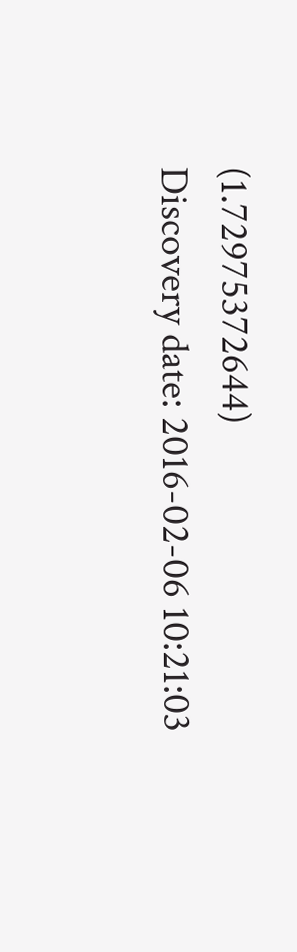(1.72975372644)
Discovery date: 2016-02-06 10:21:03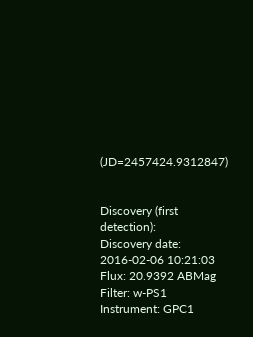(JD=2457424.9312847)


Discovery (first detection):
Discovery date: 2016-02-06 10:21:03
Flux: 20.9392 ABMag
Filter: w-PS1
Instrument: GPC1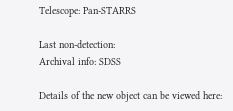Telescope: Pan-STARRS

Last non-detection:
Archival info: SDSS

Details of the new object can be viewed here: